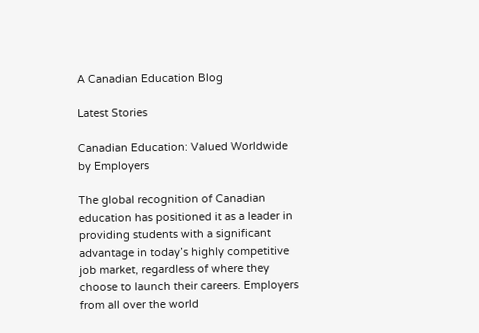A Canadian Education Blog

Latest Stories

Canadian Education: Valued Worldwide by Employers

The global recognition of Canadian education has positioned it as a leader in providing students with a significant advantage in today’s highly competitive job market, regardless of where they choose to launch their careers. Employers from all over the world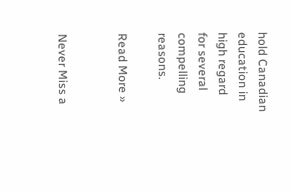hold Canadian education in high regard for several compelling reasons.

Read More »


Never Miss a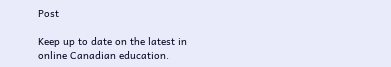Post

Keep up to date on the latest in online Canadian education.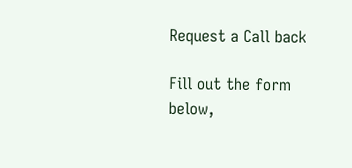Request a Call back

Fill out the form below,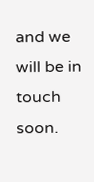and we will be in touch soon.